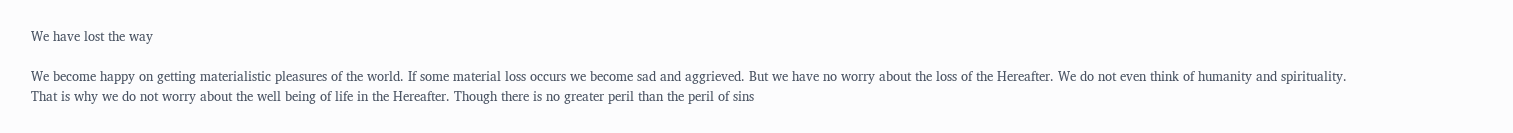We have lost the way

We become happy on getting materialistic pleasures of the world. If some material loss occurs we become sad and aggrieved. But we have no worry about the loss of the Hereafter. We do not even think of humanity and spirituality. That is why we do not worry about the well being of life in the Hereafter. Though there is no greater peril than the peril of sins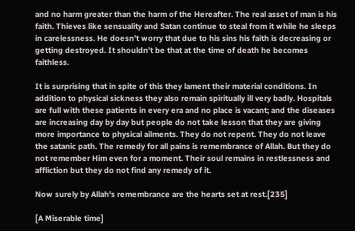and no harm greater than the harm of the Hereafter. The real asset of man is his faith. Thieves like sensuality and Satan continue to steal from it while he sleeps in carelessness. He doesn’t worry that due to his sins his faith is decreasing or getting destroyed. It shouldn’t be that at the time of death he becomes faithless.

It is surprising that in spite of this they lament their material conditions. In addition to physical sickness they also remain spiritually ill very badly. Hospitals are full with these patients in every era and no place is vacant; and the diseases are increasing day by day but people do not take lesson that they are giving more importance to physical ailments. They do not repent. They do not leave the satanic path. The remedy for all pains is remembrance of Allah. But they do not remember Him even for a moment. Their soul remains in restlessness and affliction but they do not find any remedy of it.

Now surely by Allah's remembrance are the hearts set at rest.[235]

[A Miserable time]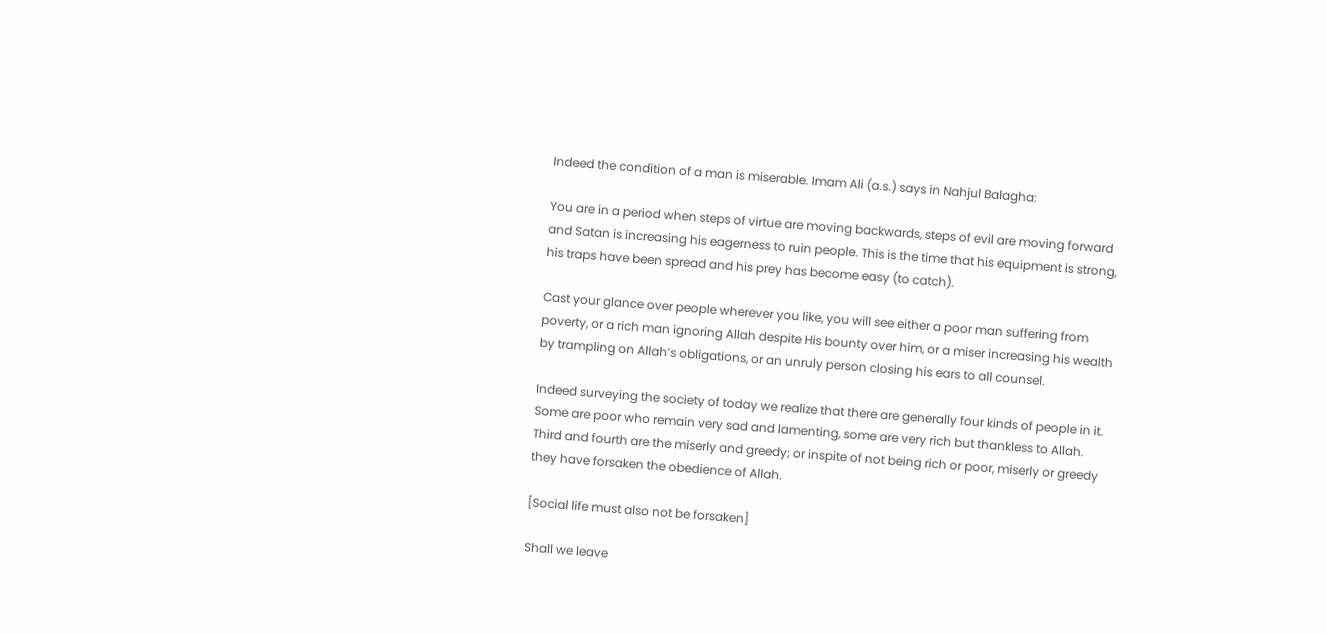Indeed the condition of a man is miserable. Imam Ali (a.s.) says in Nahjul Balagha:

You are in a period when steps of virtue are moving backwards, steps of evil are moving forward and Satan is increasing his eagerness to ruin people. This is the time that his equipment is strong, his traps have been spread and his prey has become easy (to catch).

Cast your glance over people wherever you like, you will see either a poor man suffering from poverty, or a rich man ignoring Allah despite His bounty over him, or a miser increasing his wealth by trampling on Allah’s obligations, or an unruly person closing his ears to all counsel.

Indeed surveying the society of today we realize that there are generally four kinds of people in it. Some are poor who remain very sad and lamenting, some are very rich but thankless to Allah. Third and fourth are the miserly and greedy; or inspite of not being rich or poor, miserly or greedy they have forsaken the obedience of Allah.

[Social life must also not be forsaken]

Shall we leave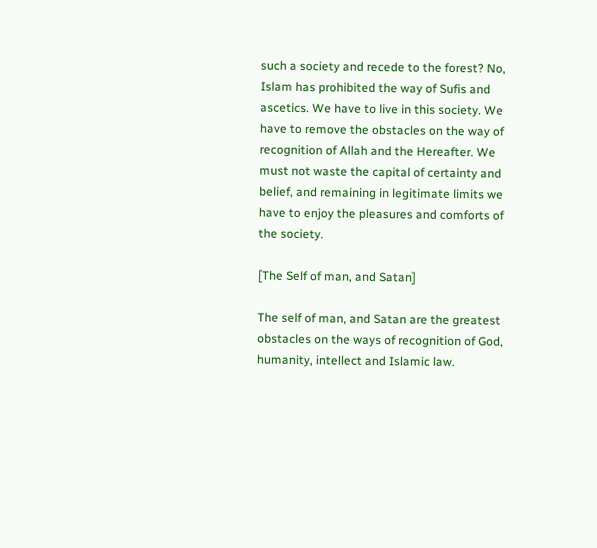such a society and recede to the forest? No, Islam has prohibited the way of Sufis and ascetics. We have to live in this society. We have to remove the obstacles on the way of recognition of Allah and the Hereafter. We must not waste the capital of certainty and belief, and remaining in legitimate limits we have to enjoy the pleasures and comforts of the society.

[The Self of man, and Satan]

The self of man, and Satan are the greatest obstacles on the ways of recognition of God, humanity, intellect and Islamic law.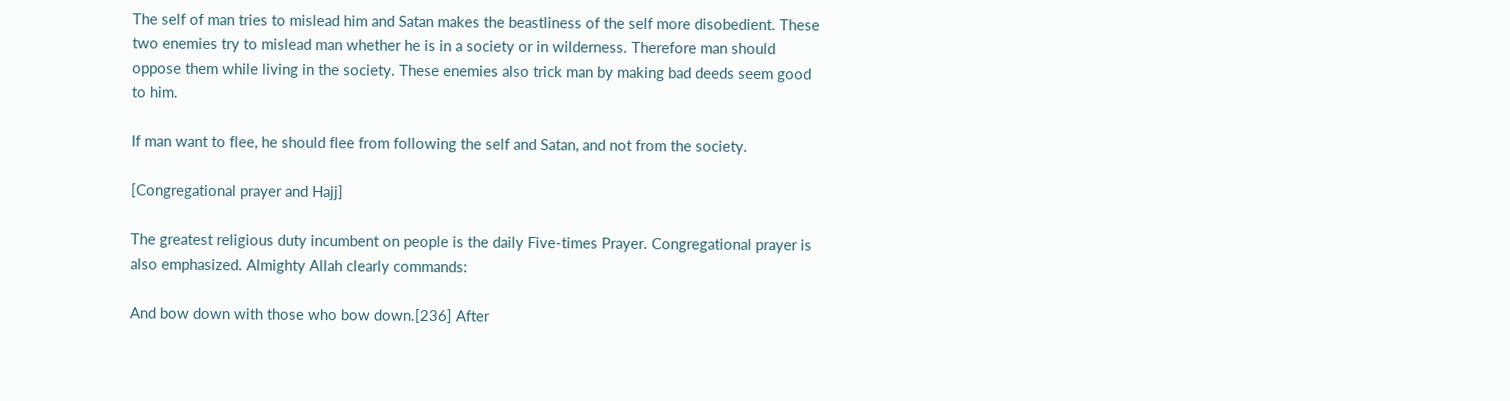The self of man tries to mislead him and Satan makes the beastliness of the self more disobedient. These two enemies try to mislead man whether he is in a society or in wilderness. Therefore man should oppose them while living in the society. These enemies also trick man by making bad deeds seem good to him.

If man want to flee, he should flee from following the self and Satan, and not from the society.

[Congregational prayer and Hajj]

The greatest religious duty incumbent on people is the daily Five-times Prayer. Congregational prayer is also emphasized. Almighty Allah clearly commands:

And bow down with those who bow down.[236] After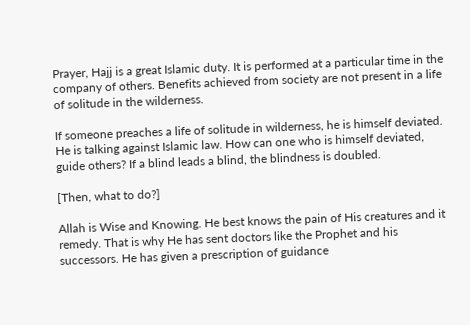Prayer, Hajj is a great Islamic duty. It is performed at a particular time in the company of others. Benefits achieved from society are not present in a life of solitude in the wilderness.

If someone preaches a life of solitude in wilderness, he is himself deviated. He is talking against Islamic law. How can one who is himself deviated, guide others? If a blind leads a blind, the blindness is doubled.

[Then, what to do?]

Allah is Wise and Knowing. He best knows the pain of His creatures and it remedy. That is why He has sent doctors like the Prophet and his successors. He has given a prescription of guidance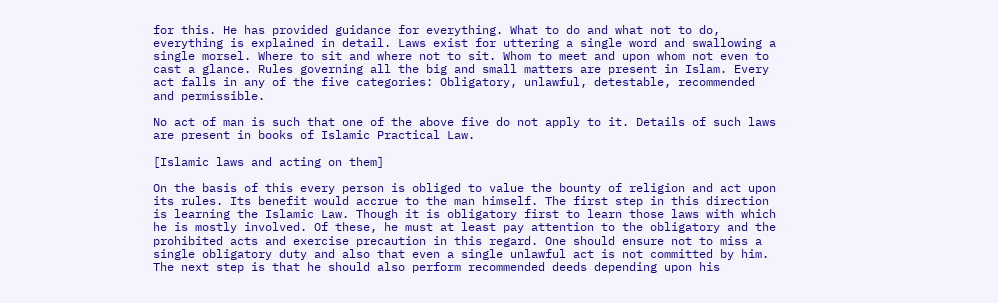for this. He has provided guidance for everything. What to do and what not to do, everything is explained in detail. Laws exist for uttering a single word and swallowing a single morsel. Where to sit and where not to sit. Whom to meet and upon whom not even to cast a glance. Rules governing all the big and small matters are present in Islam. Every act falls in any of the five categories: Obligatory, unlawful, detestable, recommended and permissible.

No act of man is such that one of the above five do not apply to it. Details of such laws are present in books of Islamic Practical Law.

[Islamic laws and acting on them]

On the basis of this every person is obliged to value the bounty of religion and act upon its rules. Its benefit would accrue to the man himself. The first step in this direction is learning the Islamic Law. Though it is obligatory first to learn those laws with which he is mostly involved. Of these, he must at least pay attention to the obligatory and the prohibited acts and exercise precaution in this regard. One should ensure not to miss a single obligatory duty and also that even a single unlawful act is not committed by him. The next step is that he should also perform recommended deeds depending upon his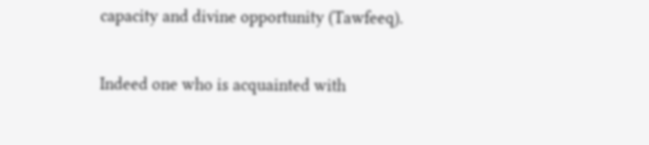capacity and divine opportunity (Tawfeeq).

Indeed one who is acquainted with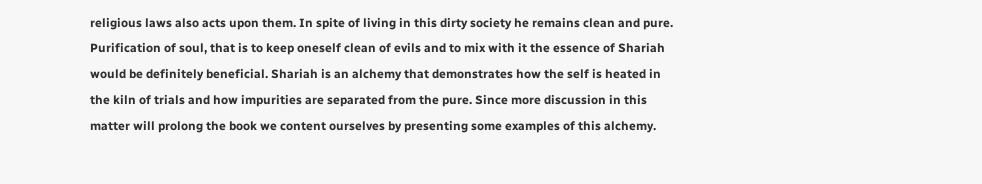religious laws also acts upon them. In spite of living in this dirty society he remains clean and pure. Purification of soul, that is to keep oneself clean of evils and to mix with it the essence of Shariah would be definitely beneficial. Shariah is an alchemy that demonstrates how the self is heated in the kiln of trials and how impurities are separated from the pure. Since more discussion in this matter will prolong the book we content ourselves by presenting some examples of this alchemy.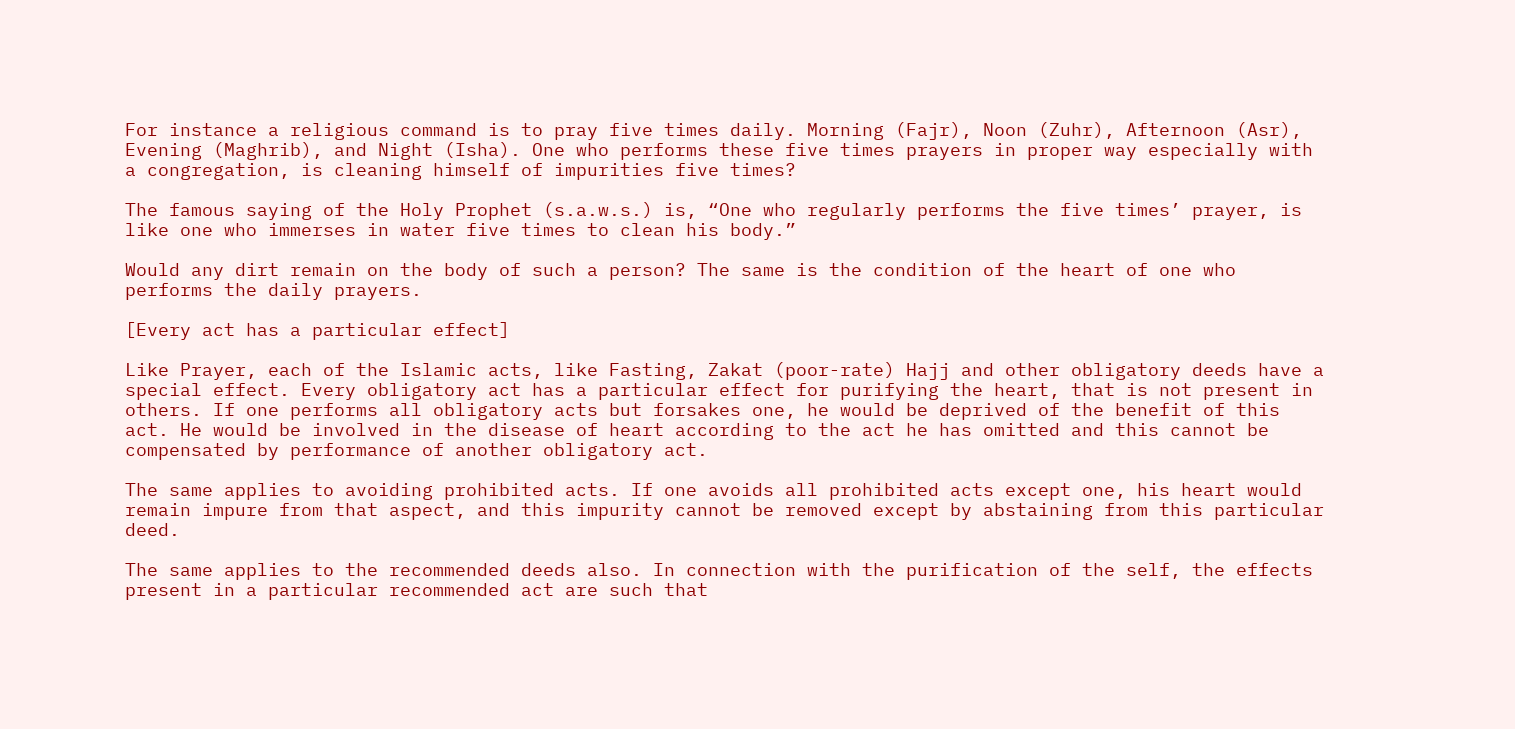For instance a religious command is to pray five times daily. Morning (Fajr), Noon (Zuhr), Afternoon (Asr), Evening (Maghrib), and Night (Isha). One who performs these five times prayers in proper way especially with a congregation, is cleaning himself of impurities five times?

The famous saying of the Holy Prophet (s.a.w.s.) is, “One who regularly performs the five times’ prayer, is like one who immerses in water five times to clean his body.”

Would any dirt remain on the body of such a person? The same is the condition of the heart of one who performs the daily prayers.

[Every act has a particular effect]

Like Prayer, each of the Islamic acts, like Fasting, Zakat (poor-rate) Hajj and other obligatory deeds have a special effect. Every obligatory act has a particular effect for purifying the heart, that is not present in others. If one performs all obligatory acts but forsakes one, he would be deprived of the benefit of this act. He would be involved in the disease of heart according to the act he has omitted and this cannot be compensated by performance of another obligatory act.

The same applies to avoiding prohibited acts. If one avoids all prohibited acts except one, his heart would remain impure from that aspect, and this impurity cannot be removed except by abstaining from this particular deed.

The same applies to the recommended deeds also. In connection with the purification of the self, the effects present in a particular recommended act are such that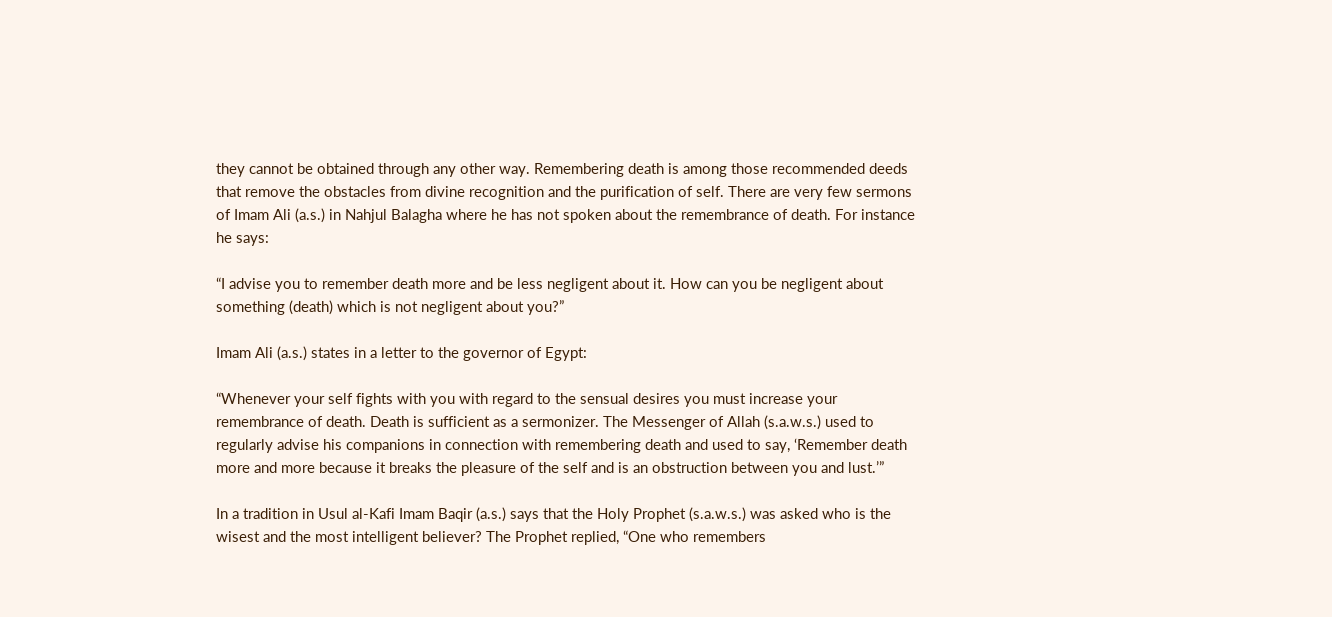they cannot be obtained through any other way. Remembering death is among those recommended deeds that remove the obstacles from divine recognition and the purification of self. There are very few sermons of Imam Ali (a.s.) in Nahjul Balagha where he has not spoken about the remembrance of death. For instance he says:

“I advise you to remember death more and be less negligent about it. How can you be negligent about something (death) which is not negligent about you?”

Imam Ali (a.s.) states in a letter to the governor of Egypt:

“Whenever your self fights with you with regard to the sensual desires you must increase your remembrance of death. Death is sufficient as a sermonizer. The Messenger of Allah (s.a.w.s.) used to regularly advise his companions in connection with remembering death and used to say, ‘Remember death more and more because it breaks the pleasure of the self and is an obstruction between you and lust.’”

In a tradition in Usul al-Kafi Imam Baqir (a.s.) says that the Holy Prophet (s.a.w.s.) was asked who is the wisest and the most intelligent believer? The Prophet replied, “One who remembers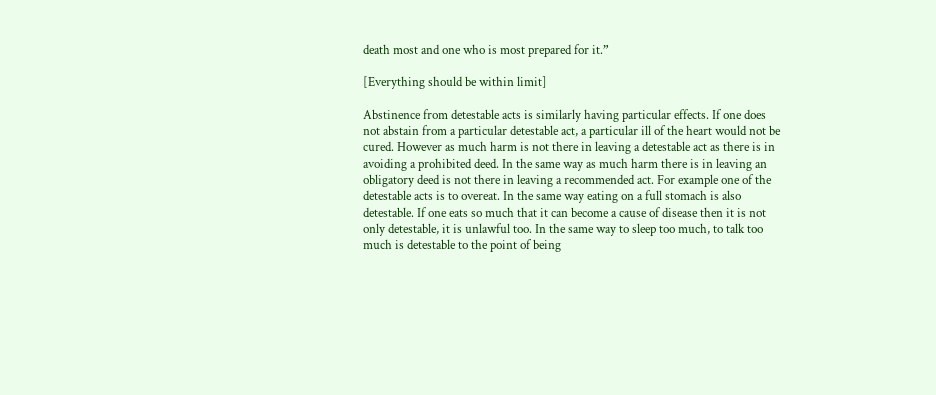death most and one who is most prepared for it.”

[Everything should be within limit]

Abstinence from detestable acts is similarly having particular effects. If one does not abstain from a particular detestable act, a particular ill of the heart would not be cured. However as much harm is not there in leaving a detestable act as there is in avoiding a prohibited deed. In the same way as much harm there is in leaving an obligatory deed is not there in leaving a recommended act. For example one of the detestable acts is to overeat. In the same way eating on a full stomach is also detestable. If one eats so much that it can become a cause of disease then it is not only detestable, it is unlawful too. In the same way to sleep too much, to talk too much is detestable to the point of being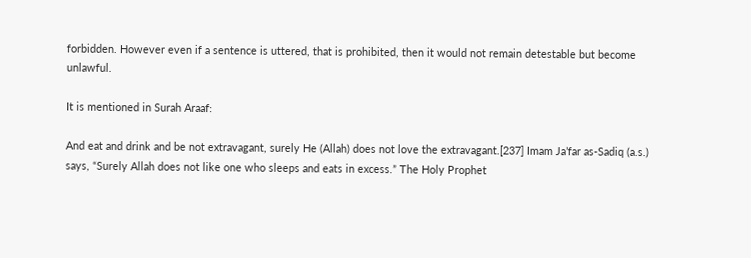forbidden. However even if a sentence is uttered, that is prohibited, then it would not remain detestable but become unlawful.

It is mentioned in Surah Araaf:

And eat and drink and be not extravagant, surely He (Allah) does not love the extravagant.[237] Imam Ja’far as-Sadiq (a.s.) says, “Surely Allah does not like one who sleeps and eats in excess.” The Holy Prophet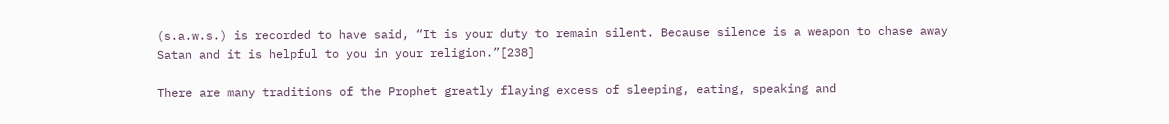(s.a.w.s.) is recorded to have said, “It is your duty to remain silent. Because silence is a weapon to chase away Satan and it is helpful to you in your religion.”[238]

There are many traditions of the Prophet greatly flaying excess of sleeping, eating, speaking and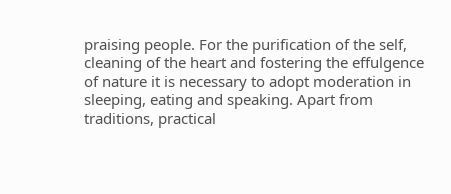praising people. For the purification of the self, cleaning of the heart and fostering the effulgence of nature it is necessary to adopt moderation in sleeping, eating and speaking. Apart from traditions, practical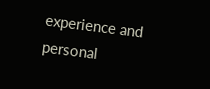experience and personal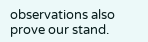observations also prove our stand.